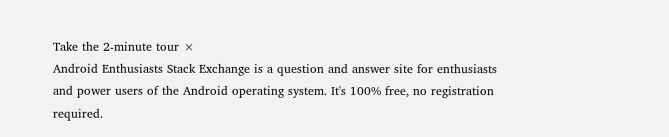Take the 2-minute tour ×
Android Enthusiasts Stack Exchange is a question and answer site for enthusiasts and power users of the Android operating system. It's 100% free, no registration required.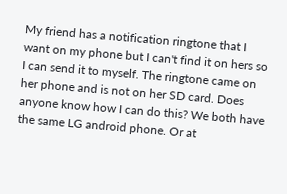My friend has a notification ringtone that I want on my phone but I can't find it on hers so I can send it to myself. The ringtone came on her phone and is not on her SD card. Does anyone know how I can do this? We both have the same LG android phone. Or at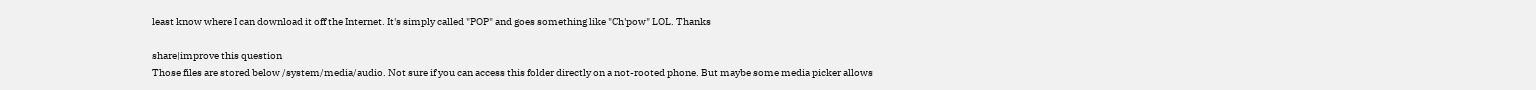least know where I can download it off the Internet. It's simply called "POP" and goes something like "Ch'pow" LOL. Thanks

share|improve this question
Those files are stored below /system/media/audio. Not sure if you can access this folder directly on a not-rooted phone. But maybe some media picker allows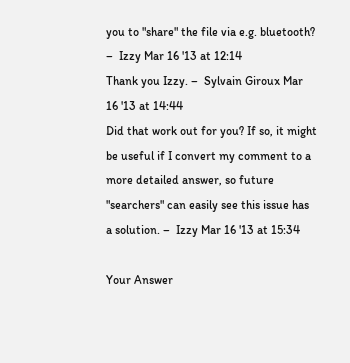you to "share" the file via e.g. bluetooth? –  Izzy Mar 16 '13 at 12:14
Thank you Izzy. –  Sylvain Giroux Mar 16 '13 at 14:44
Did that work out for you? If so, it might be useful if I convert my comment to a more detailed answer, so future "searchers" can easily see this issue has a solution. –  Izzy Mar 16 '13 at 15:34

Your Answer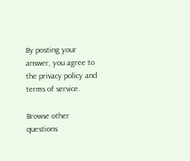By posting your answer, you agree to the privacy policy and terms of service.

Browse other questions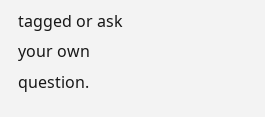tagged or ask your own question.